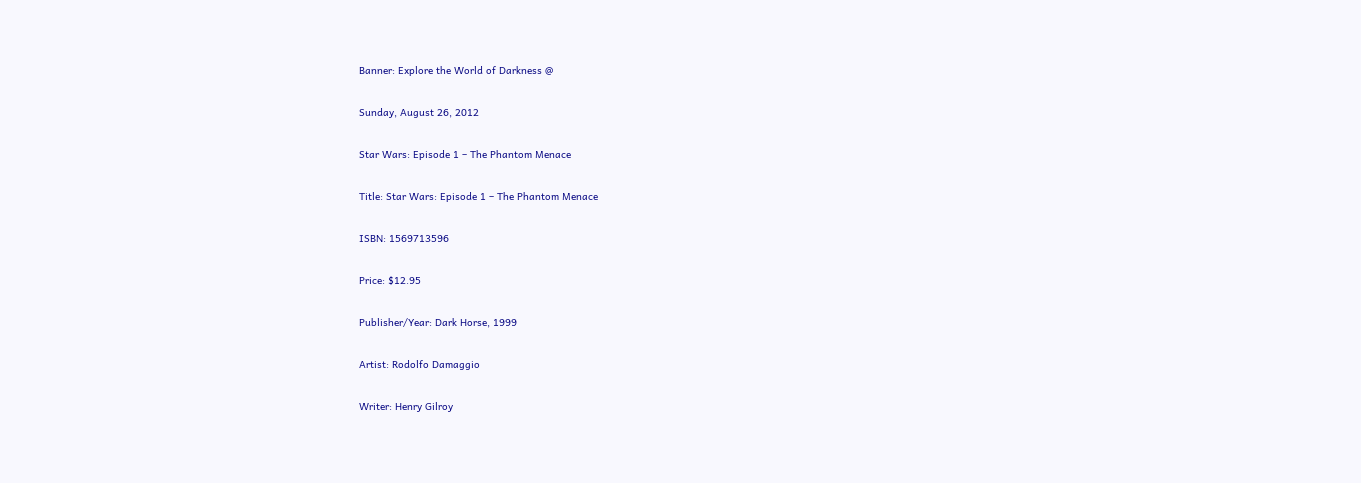Banner: Explore the World of Darkness @

Sunday, August 26, 2012

Star Wars: Episode 1 – The Phantom Menace

Title: Star Wars: Episode 1 – The Phantom Menace

ISBN: 1569713596

Price: $12.95

Publisher/Year: Dark Horse, 1999

Artist: Rodolfo Damaggio

Writer: Henry Gilroy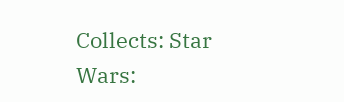Collects: Star Wars: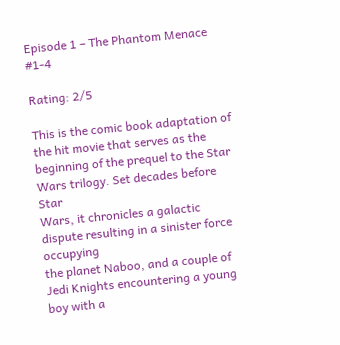Episode 1 – The Phantom Menace #1-4

Rating: 2/5

This is the comic book adaptation of the hit movie that serves as the
beginning of the prequel to the Star Wars trilogy. Set decades before Star
Wars, it chronicles a galactic dispute resulting in a sinister force occupying
the planet Naboo, and a couple of Jedi Knights encountering a young boy with a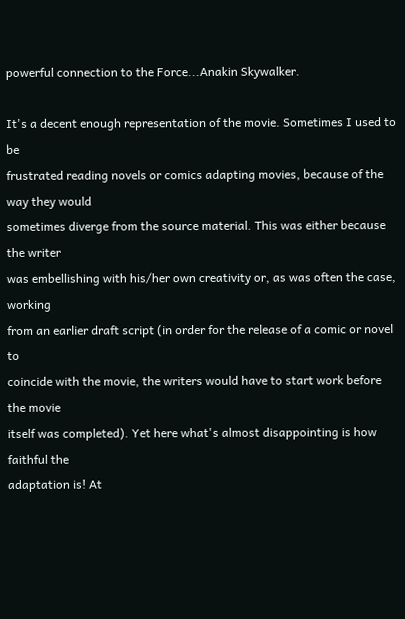powerful connection to the Force...Anakin Skywalker.

It's a decent enough representation of the movie. Sometimes I used to be
frustrated reading novels or comics adapting movies, because of the way they would
sometimes diverge from the source material. This was either because the writer
was embellishing with his/her own creativity or, as was often the case, working
from an earlier draft script (in order for the release of a comic or novel to
coincide with the movie, the writers would have to start work before the movie
itself was completed). Yet here what's almost disappointing is how faithful the
adaptation is! At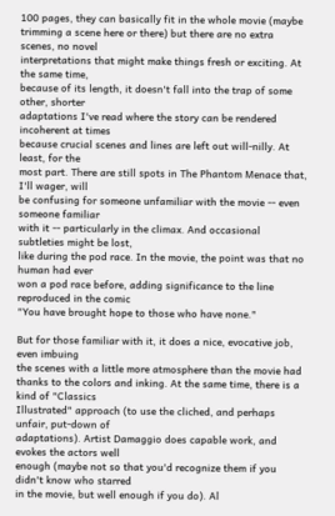100 pages, they can basically fit in the whole movie (maybe
trimming a scene here or there) but there are no extra scenes, no novel
interpretations that might make things fresh or exciting. At the same time,
because of its length, it doesn't fall into the trap of some other, shorter
adaptations I've read where the story can be rendered incoherent at times
because crucial scenes and lines are left out will-nilly. At least, for the
most part. There are still spots in The Phantom Menace that, I'll wager, will
be confusing for someone unfamiliar with the movie -- even someone familiar
with it -- particularly in the climax. And occasional subtleties might be lost,
like during the pod race. In the movie, the point was that no human had ever
won a pod race before, adding significance to the line reproduced in the comic
"You have brought hope to those who have none."

But for those familiar with it, it does a nice, evocative job, even imbuing
the scenes with a little more atmosphere than the movie had thanks to the colors and inking. At the same time, there is a kind of "Classics
Illustrated" approach (to use the cliched, and perhaps unfair, put-down of
adaptations). Artist Damaggio does capable work, and evokes the actors well
enough (maybe not so that you'd recognize them if you didn't know who starred
in the movie, but well enough if you do). Al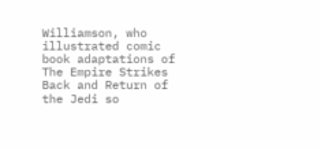Williamson, who illustrated comic
book adaptations of The Empire Strikes Back and Return of the Jedi so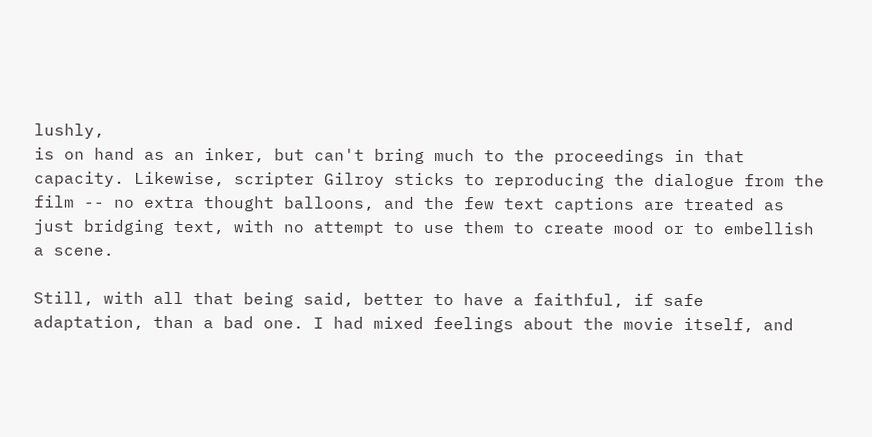lushly,
is on hand as an inker, but can't bring much to the proceedings in that
capacity. Likewise, scripter Gilroy sticks to reproducing the dialogue from the
film -- no extra thought balloons, and the few text captions are treated as
just bridging text, with no attempt to use them to create mood or to embellish
a scene.

Still, with all that being said, better to have a faithful, if safe
adaptation, than a bad one. I had mixed feelings about the movie itself, and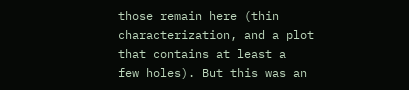those remain here (thin characterization, and a plot that contains at least a
few holes). But this was an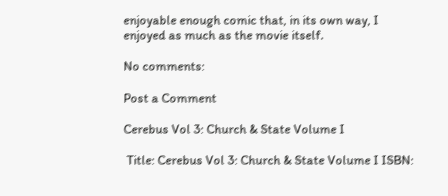enjoyable enough comic that, in its own way, I
enjoyed as much as the movie itself.

No comments:

Post a Comment

Cerebus Vol 3: Church & State Volume I

 Title: Cerebus Vol 3: Church & State Volume I ISBN: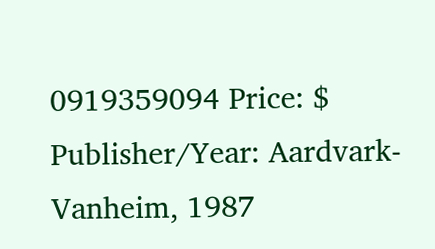0919359094 Price: $ Publisher/Year: Aardvark-Vanheim, 1987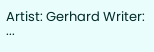Artist: Gerhard Writer: ...